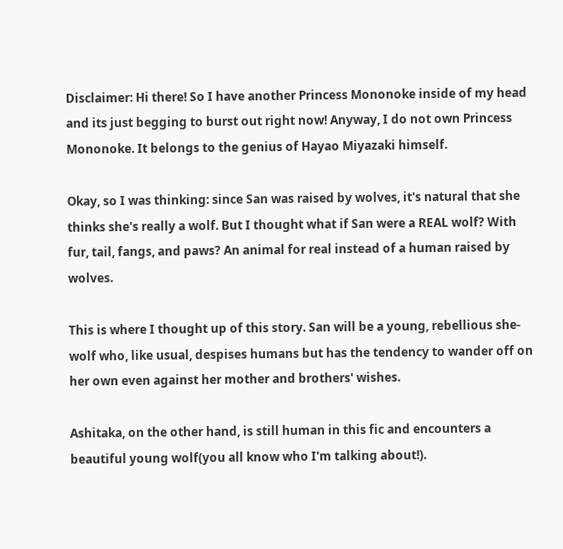Disclaimer: Hi there! So I have another Princess Mononoke inside of my head and its just begging to burst out right now! Anyway, I do not own Princess Mononoke. It belongs to the genius of Hayao Miyazaki himself.

Okay, so I was thinking: since San was raised by wolves, it's natural that she thinks she's really a wolf. But I thought what if San were a REAL wolf? With fur, tail, fangs, and paws? An animal for real instead of a human raised by wolves.

This is where I thought up of this story. San will be a young, rebellious she-wolf who, like usual, despises humans but has the tendency to wander off on her own even against her mother and brothers' wishes.

Ashitaka, on the other hand, is still human in this fic and encounters a beautiful young wolf(you all know who I'm talking about!).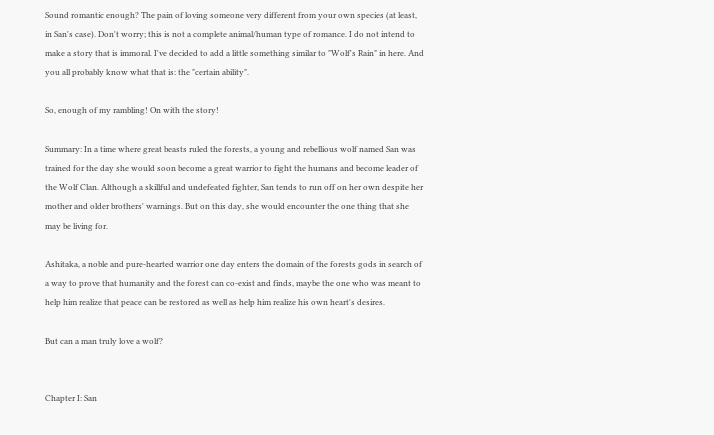Sound romantic enough? The pain of loving someone very different from your own species (at least, in San's case). Don't worry; this is not a complete animal/human type of romance. I do not intend to make a story that is immoral. I've decided to add a little something similar to "Wolf's Rain" in here. And you all probably know what that is: the "certain ability".

So, enough of my rambling! On with the story!

Summary: In a time where great beasts ruled the forests, a young and rebellious wolf named San was trained for the day she would soon become a great warrior to fight the humans and become leader of the Wolf Clan. Although a skillful and undefeated fighter, San tends to run off on her own despite her mother and older brothers' warnings. But on this day, she would encounter the one thing that she may be living for.

Ashitaka, a noble and pure-hearted warrior one day enters the domain of the forests gods in search of a way to prove that humanity and the forest can co-exist and finds, maybe the one who was meant to help him realize that peace can be restored as well as help him realize his own heart's desires.

But can a man truly love a wolf?


Chapter I: San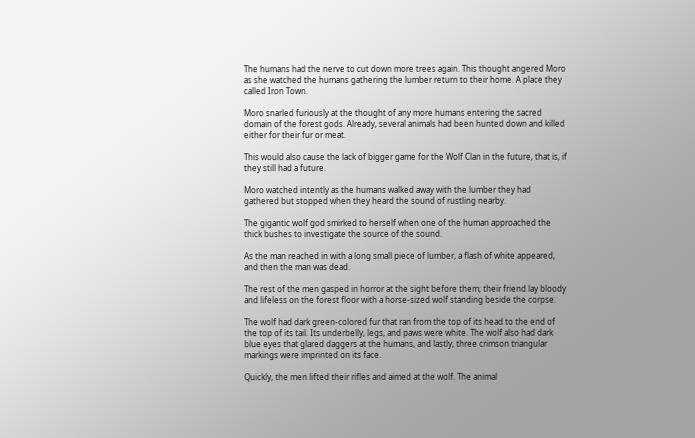The humans had the nerve to cut down more trees again. This thought angered Moro as she watched the humans gathering the lumber return to their home. A place they called Iron Town.

Moro snarled furiously at the thought of any more humans entering the sacred domain of the forest gods. Already, several animals had been hunted down and killed either for their fur or meat.

This would also cause the lack of bigger game for the Wolf Clan in the future, that is, if they still had a future.

Moro watched intently as the humans walked away with the lumber they had gathered but stopped when they heard the sound of rustling nearby.

The gigantic wolf god smirked to herself when one of the human approached the thick bushes to investigate the source of the sound.

As the man reached in with a long small piece of lumber, a flash of white appeared, and then the man was dead.

The rest of the men gasped in horror at the sight before them; their friend lay bloody and lifeless on the forest floor with a horse-sized wolf standing beside the corpse.

The wolf had dark green-colored fur that ran from the top of its head to the end of the top of its tail. Its underbelly, legs, and paws were white. The wolf also had dark blue eyes that glared daggers at the humans, and lastly, three crimson triangular markings were imprinted on its face.

Quickly, the men lifted their rifles and aimed at the wolf. The animal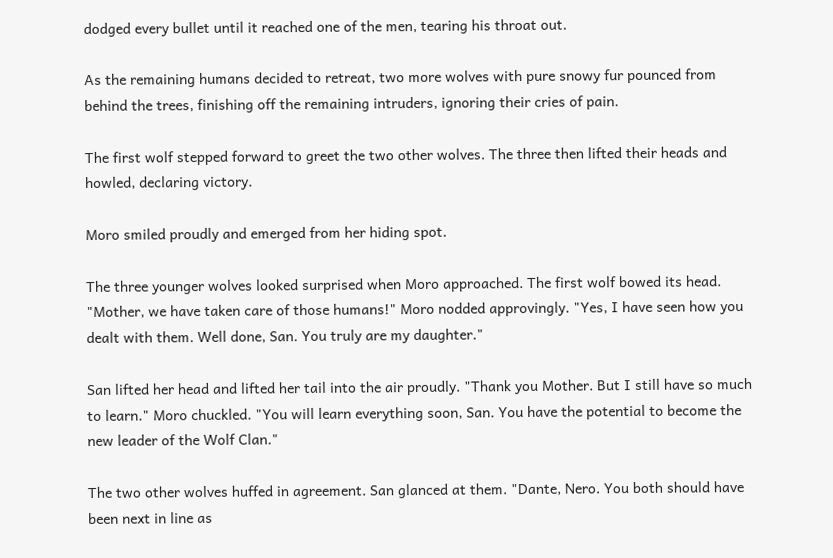dodged every bullet until it reached one of the men, tearing his throat out.

As the remaining humans decided to retreat, two more wolves with pure snowy fur pounced from behind the trees, finishing off the remaining intruders, ignoring their cries of pain.

The first wolf stepped forward to greet the two other wolves. The three then lifted their heads and howled, declaring victory.

Moro smiled proudly and emerged from her hiding spot.

The three younger wolves looked surprised when Moro approached. The first wolf bowed its head. "Mother, we have taken care of those humans!" Moro nodded approvingly. "Yes, I have seen how you dealt with them. Well done, San. You truly are my daughter."

San lifted her head and lifted her tail into the air proudly. "Thank you Mother. But I still have so much to learn." Moro chuckled. "You will learn everything soon, San. You have the potential to become the new leader of the Wolf Clan."

The two other wolves huffed in agreement. San glanced at them. "Dante, Nero. You both should have been next in line as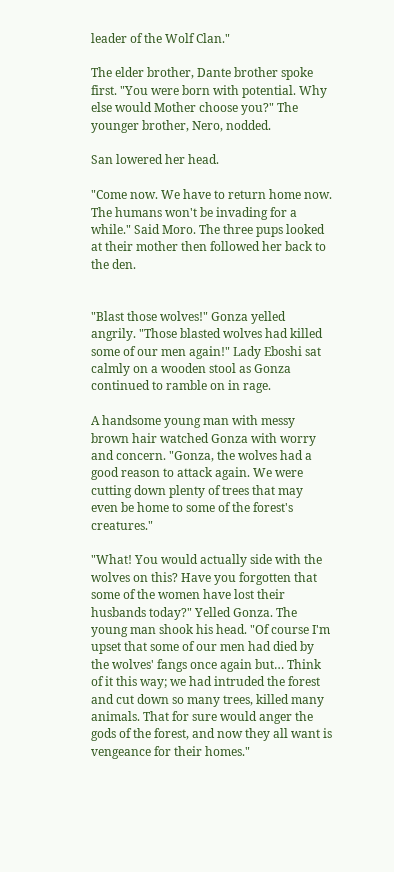leader of the Wolf Clan."

The elder brother, Dante brother spoke first. "You were born with potential. Why else would Mother choose you?" The younger brother, Nero, nodded.

San lowered her head.

"Come now. We have to return home now. The humans won't be invading for a while." Said Moro. The three pups looked at their mother then followed her back to the den.


"Blast those wolves!" Gonza yelled angrily. "Those blasted wolves had killed some of our men again!" Lady Eboshi sat calmly on a wooden stool as Gonza continued to ramble on in rage.

A handsome young man with messy brown hair watched Gonza with worry and concern. "Gonza, the wolves had a good reason to attack again. We were cutting down plenty of trees that may even be home to some of the forest's creatures."

"What! You would actually side with the wolves on this? Have you forgotten that some of the women have lost their husbands today?" Yelled Gonza. The young man shook his head. "Of course I'm upset that some of our men had died by the wolves' fangs once again but… Think of it this way; we had intruded the forest and cut down so many trees, killed many animals. That for sure would anger the gods of the forest, and now they all want is vengeance for their homes."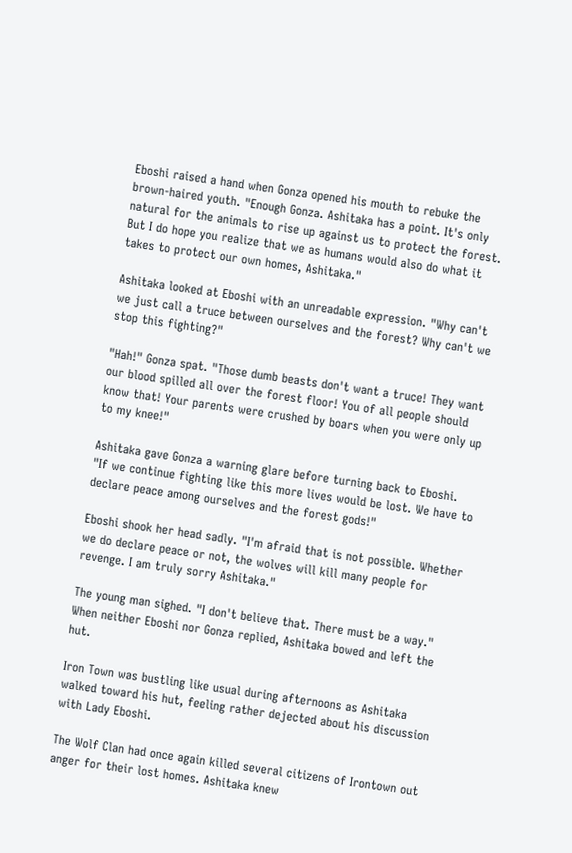Eboshi raised a hand when Gonza opened his mouth to rebuke the brown-haired youth. "Enough Gonza. Ashitaka has a point. It's only natural for the animals to rise up against us to protect the forest. But I do hope you realize that we as humans would also do what it takes to protect our own homes, Ashitaka."

Ashitaka looked at Eboshi with an unreadable expression. "Why can't we just call a truce between ourselves and the forest? Why can't we stop this fighting?"

"Hah!" Gonza spat. "Those dumb beasts don't want a truce! They want our blood spilled all over the forest floor! You of all people should know that! Your parents were crushed by boars when you were only up to my knee!"

Ashitaka gave Gonza a warning glare before turning back to Eboshi. "If we continue fighting like this more lives would be lost. We have to declare peace among ourselves and the forest gods!"

Eboshi shook her head sadly. "I'm afraid that is not possible. Whether we do declare peace or not, the wolves will kill many people for revenge. I am truly sorry Ashitaka."

The young man sighed. "I don't believe that. There must be a way." When neither Eboshi nor Gonza replied, Ashitaka bowed and left the hut.

Iron Town was bustling like usual during afternoons as Ashitaka walked toward his hut, feeling rather dejected about his discussion with Lady Eboshi.

The Wolf Clan had once again killed several citizens of Irontown out anger for their lost homes. Ashitaka knew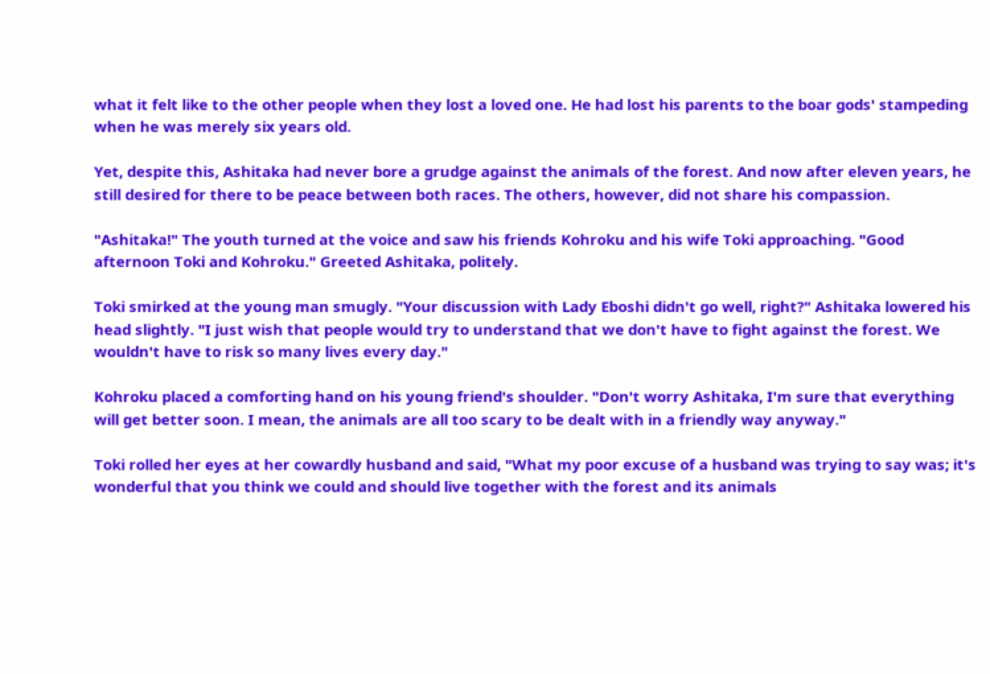what it felt like to the other people when they lost a loved one. He had lost his parents to the boar gods' stampeding when he was merely six years old.

Yet, despite this, Ashitaka had never bore a grudge against the animals of the forest. And now after eleven years, he still desired for there to be peace between both races. The others, however, did not share his compassion.

"Ashitaka!" The youth turned at the voice and saw his friends Kohroku and his wife Toki approaching. "Good afternoon Toki and Kohroku." Greeted Ashitaka, politely.

Toki smirked at the young man smugly. "Your discussion with Lady Eboshi didn't go well, right?" Ashitaka lowered his head slightly. "I just wish that people would try to understand that we don't have to fight against the forest. We wouldn't have to risk so many lives every day."

Kohroku placed a comforting hand on his young friend's shoulder. "Don't worry Ashitaka, I'm sure that everything will get better soon. I mean, the animals are all too scary to be dealt with in a friendly way anyway."

Toki rolled her eyes at her cowardly husband and said, "What my poor excuse of a husband was trying to say was; it's wonderful that you think we could and should live together with the forest and its animals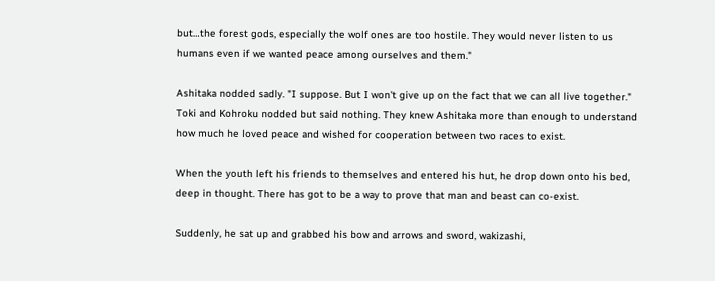but…the forest gods, especially the wolf ones are too hostile. They would never listen to us humans even if we wanted peace among ourselves and them."

Ashitaka nodded sadly. "I suppose. But I won't give up on the fact that we can all live together." Toki and Kohroku nodded but said nothing. They knew Ashitaka more than enough to understand how much he loved peace and wished for cooperation between two races to exist.

When the youth left his friends to themselves and entered his hut, he drop down onto his bed, deep in thought. There has got to be a way to prove that man and beast can co-exist.

Suddenly, he sat up and grabbed his bow and arrows and sword, wakizashi,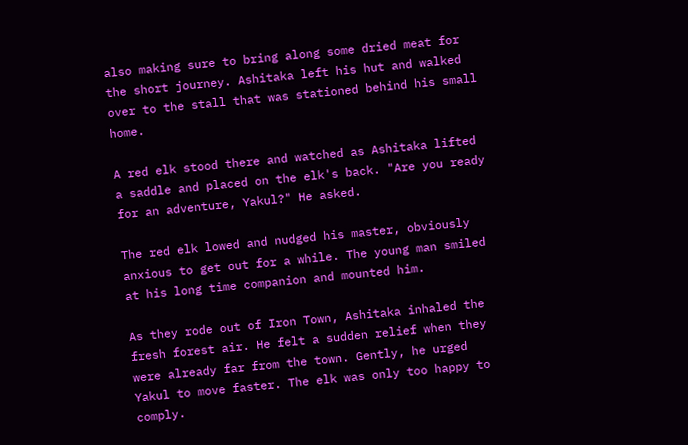also making sure to bring along some dried meat for the short journey. Ashitaka left his hut and walked over to the stall that was stationed behind his small home.

A red elk stood there and watched as Ashitaka lifted a saddle and placed on the elk's back. "Are you ready for an adventure, Yakul?" He asked.

The red elk lowed and nudged his master, obviously anxious to get out for a while. The young man smiled at his long time companion and mounted him.

As they rode out of Iron Town, Ashitaka inhaled the fresh forest air. He felt a sudden relief when they were already far from the town. Gently, he urged Yakul to move faster. The elk was only too happy to comply.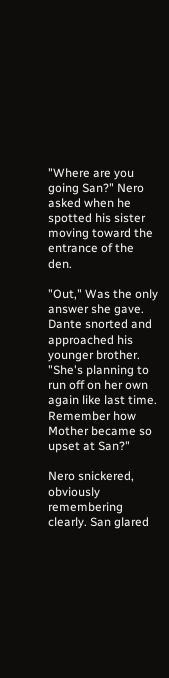"Where are you going San?" Nero asked when he spotted his sister moving toward the entrance of the den.

"Out," Was the only answer she gave. Dante snorted and approached his younger brother. "She's planning to run off on her own again like last time. Remember how Mother became so upset at San?"

Nero snickered, obviously remembering clearly. San glared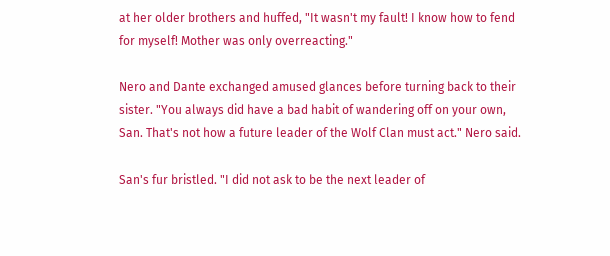at her older brothers and huffed, "It wasn't my fault! I know how to fend for myself! Mother was only overreacting."

Nero and Dante exchanged amused glances before turning back to their sister. "You always did have a bad habit of wandering off on your own, San. That's not how a future leader of the Wolf Clan must act." Nero said.

San's fur bristled. "I did not ask to be the next leader of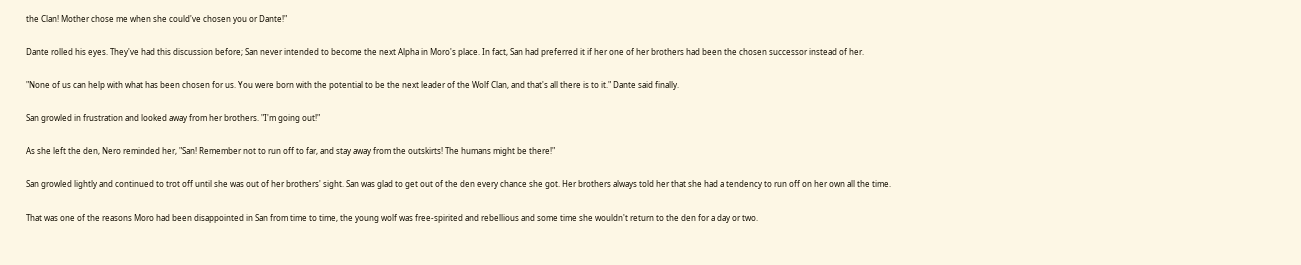the Clan! Mother chose me when she could've chosen you or Dante!"

Dante rolled his eyes. They've had this discussion before; San never intended to become the next Alpha in Moro's place. In fact, San had preferred it if her one of her brothers had been the chosen successor instead of her.

"None of us can help with what has been chosen for us. You were born with the potential to be the next leader of the Wolf Clan, and that's all there is to it." Dante said finally.

San growled in frustration and looked away from her brothers. "I'm going out!"

As she left the den, Nero reminded her, "San! Remember not to run off to far, and stay away from the outskirts! The humans might be there!"

San growled lightly and continued to trot off until she was out of her brothers' sight. San was glad to get out of the den every chance she got. Her brothers always told her that she had a tendency to run off on her own all the time.

That was one of the reasons Moro had been disappointed in San from time to time, the young wolf was free-spirited and rebellious and some time she wouldn't return to the den for a day or two.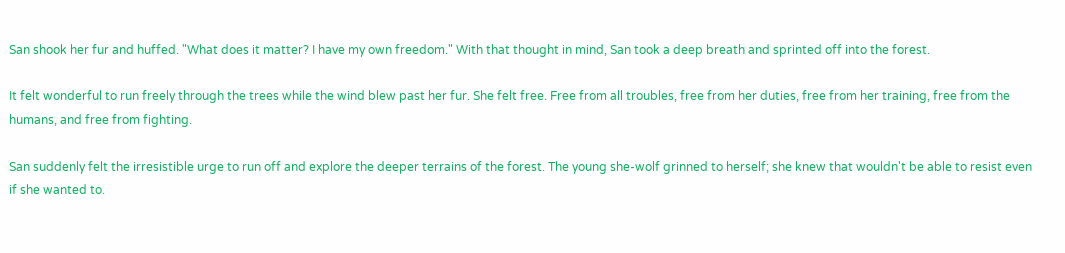San shook her fur and huffed. "What does it matter? I have my own freedom." With that thought in mind, San took a deep breath and sprinted off into the forest.

It felt wonderful to run freely through the trees while the wind blew past her fur. She felt free. Free from all troubles, free from her duties, free from her training, free from the humans, and free from fighting.

San suddenly felt the irresistible urge to run off and explore the deeper terrains of the forest. The young she-wolf grinned to herself; she knew that wouldn't be able to resist even if she wanted to.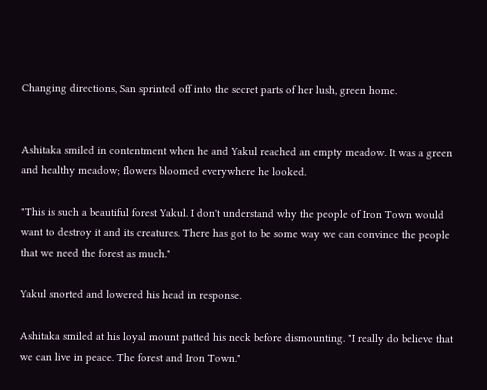Changing directions, San sprinted off into the secret parts of her lush, green home.


Ashitaka smiled in contentment when he and Yakul reached an empty meadow. It was a green and healthy meadow; flowers bloomed everywhere he looked.

"This is such a beautiful forest Yakul. I don't understand why the people of Iron Town would want to destroy it and its creatures. There has got to be some way we can convince the people that we need the forest as much."

Yakul snorted and lowered his head in response.

Ashitaka smiled at his loyal mount patted his neck before dismounting. "I really do believe that we can live in peace. The forest and Iron Town."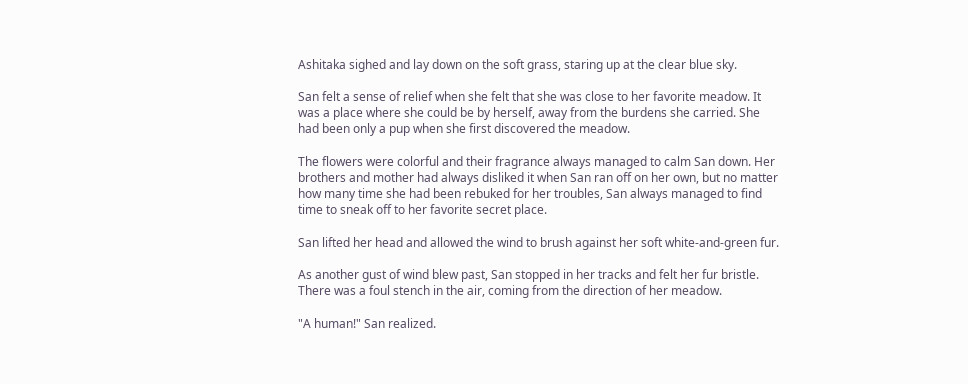Ashitaka sighed and lay down on the soft grass, staring up at the clear blue sky.

San felt a sense of relief when she felt that she was close to her favorite meadow. It was a place where she could be by herself, away from the burdens she carried. She had been only a pup when she first discovered the meadow.

The flowers were colorful and their fragrance always managed to calm San down. Her brothers and mother had always disliked it when San ran off on her own, but no matter how many time she had been rebuked for her troubles, San always managed to find time to sneak off to her favorite secret place.

San lifted her head and allowed the wind to brush against her soft white-and-green fur.

As another gust of wind blew past, San stopped in her tracks and felt her fur bristle. There was a foul stench in the air, coming from the direction of her meadow.

"A human!" San realized.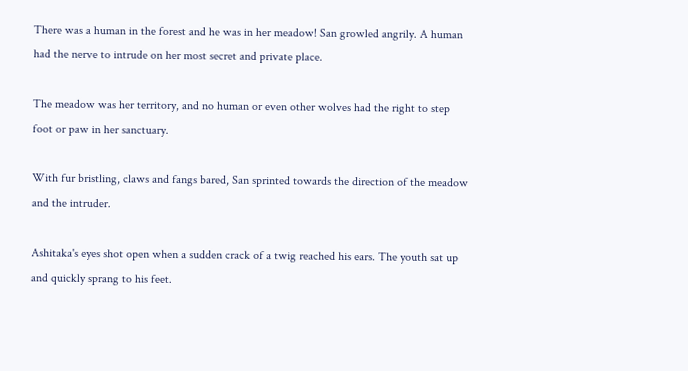There was a human in the forest and he was in her meadow! San growled angrily. A human had the nerve to intrude on her most secret and private place.

The meadow was her territory, and no human or even other wolves had the right to step foot or paw in her sanctuary.

With fur bristling, claws and fangs bared, San sprinted towards the direction of the meadow and the intruder.

Ashitaka's eyes shot open when a sudden crack of a twig reached his ears. The youth sat up and quickly sprang to his feet.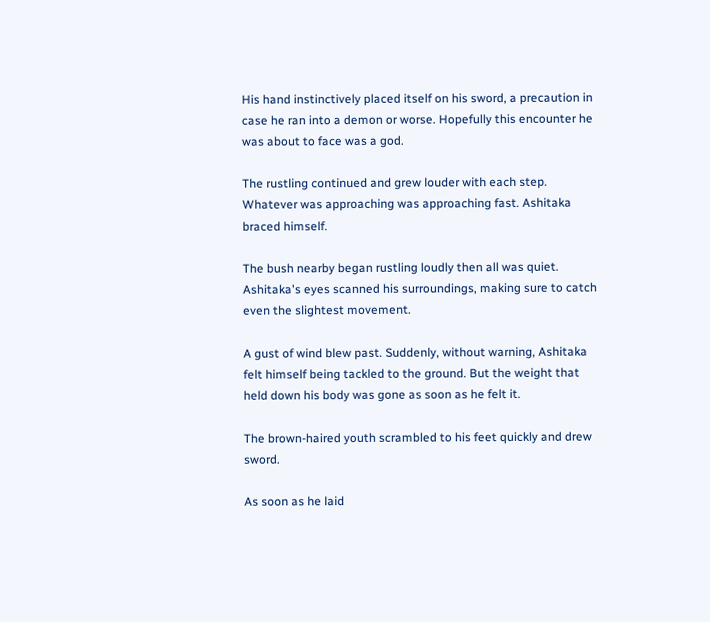His hand instinctively placed itself on his sword, a precaution in case he ran into a demon or worse. Hopefully this encounter he was about to face was a god.

The rustling continued and grew louder with each step. Whatever was approaching was approaching fast. Ashitaka braced himself.

The bush nearby began rustling loudly then all was quiet. Ashitaka's eyes scanned his surroundings, making sure to catch even the slightest movement.

A gust of wind blew past. Suddenly, without warning, Ashitaka felt himself being tackled to the ground. But the weight that held down his body was gone as soon as he felt it.

The brown-haired youth scrambled to his feet quickly and drew sword.

As soon as he laid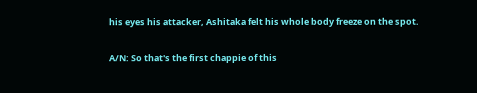his eyes his attacker, Ashitaka felt his whole body freeze on the spot.

A/N: So that's the first chappie of this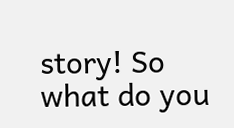story! So what do you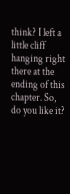think? I left a little cliff hanging right there at the ending of this chapter. So, do you like it?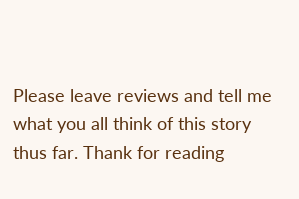Please leave reviews and tell me what you all think of this story thus far. Thank for reading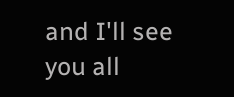and I'll see you all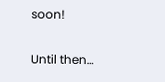soon!

Until then…